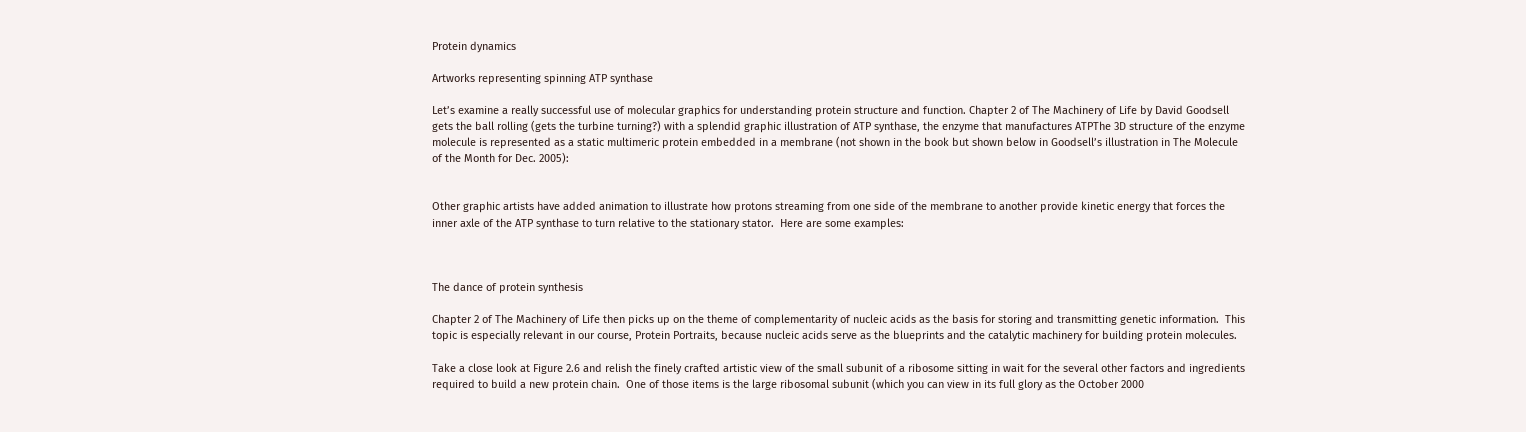Protein dynamics

Artworks representing spinning ATP synthase

Let’s examine a really successful use of molecular graphics for understanding protein structure and function. Chapter 2 of The Machinery of Life by David Goodsell gets the ball rolling (gets the turbine turning?) with a splendid graphic illustration of ATP synthase, the enzyme that manufactures ATPThe 3D structure of the enzyme molecule is represented as a static multimeric protein embedded in a membrane (not shown in the book but shown below in Goodsell’s illustration in The Molecule of the Month for Dec. 2005):


Other graphic artists have added animation to illustrate how protons streaming from one side of the membrane to another provide kinetic energy that forces the inner axle of the ATP synthase to turn relative to the stationary stator.  Here are some examples:



The dance of protein synthesis

Chapter 2 of The Machinery of Life then picks up on the theme of complementarity of nucleic acids as the basis for storing and transmitting genetic information.  This topic is especially relevant in our course, Protein Portraits, because nucleic acids serve as the blueprints and the catalytic machinery for building protein molecules.

Take a close look at Figure 2.6 and relish the finely crafted artistic view of the small subunit of a ribosome sitting in wait for the several other factors and ingredients required to build a new protein chain.  One of those items is the large ribosomal subunit (which you can view in its full glory as the October 2000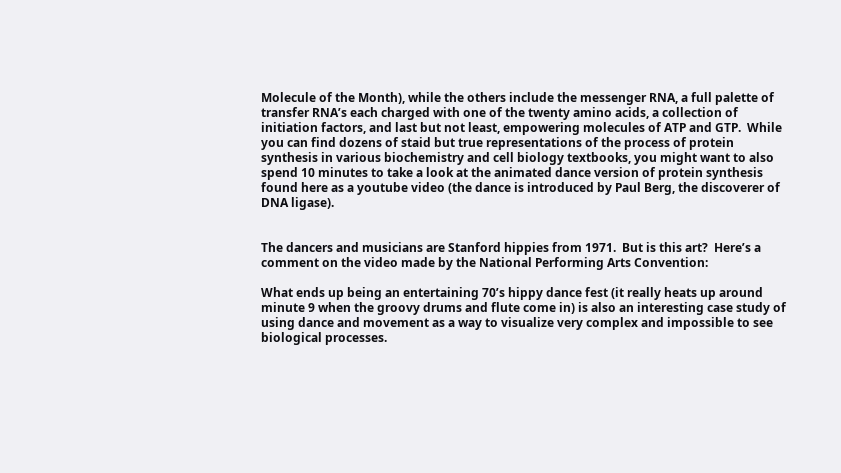Molecule of the Month), while the others include the messenger RNA, a full palette of transfer RNA’s each charged with one of the twenty amino acids, a collection of initiation factors, and last but not least, empowering molecules of ATP and GTP.  While you can find dozens of staid but true representations of the process of protein synthesis in various biochemistry and cell biology textbooks, you might want to also spend 10 minutes to take a look at the animated dance version of protein synthesis found here as a youtube video (the dance is introduced by Paul Berg, the discoverer of DNA ligase).


The dancers and musicians are Stanford hippies from 1971.  But is this art?  Here’s a comment on the video made by the National Performing Arts Convention:

What ends up being an entertaining 70’s hippy dance fest (it really heats up around minute 9 when the groovy drums and flute come in) is also an interesting case study of using dance and movement as a way to visualize very complex and impossible to see biological processes.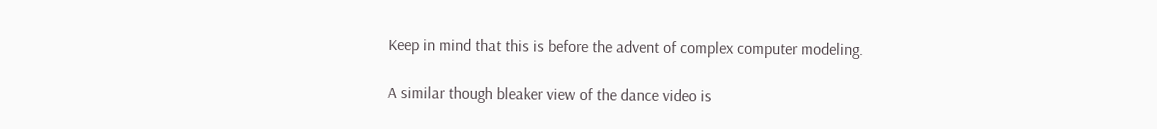Keep in mind that this is before the advent of complex computer modeling.

A similar though bleaker view of the dance video is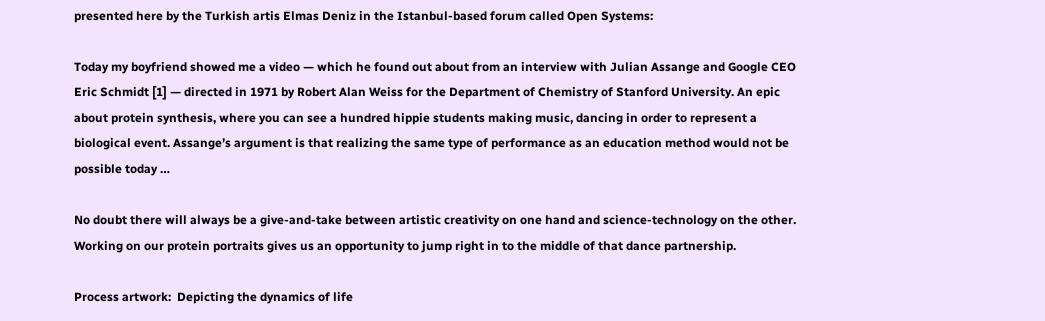presented here by the Turkish artis Elmas Deniz in the Istanbul-based forum called Open Systems:

Today my boyfriend showed me a video — which he found out about from an interview with Julian Assange and Google CEO Eric Schmidt [1] — directed in 1971 by Robert Alan Weiss for the Department of Chemistry of Stanford University. An epic about protein synthesis, where you can see a hundred hippie students making music, dancing in order to represent a biological event. Assange’s argument is that realizing the same type of performance as an education method would not be possible today …

No doubt there will always be a give-and-take between artistic creativity on one hand and science-technology on the other.  Working on our protein portraits gives us an opportunity to jump right in to the middle of that dance partnership.

Process artwork:  Depicting the dynamics of life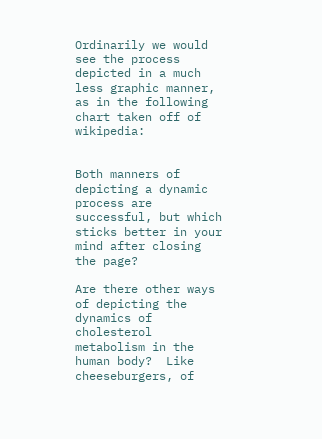Ordinarily we would see the process depicted in a much less graphic manner, as in the following chart taken off of wikipedia:


Both manners of depicting a dynamic process are successful, but which sticks better in your mind after closing the page?

Are there other ways of depicting the dynamics of cholesterol metabolism in the human body?  Like cheeseburgers, of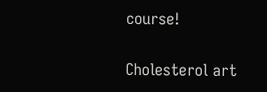course!

Cholesterol art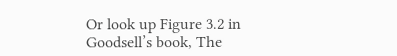Or look up Figure 3.2 in Goodsell’s book, The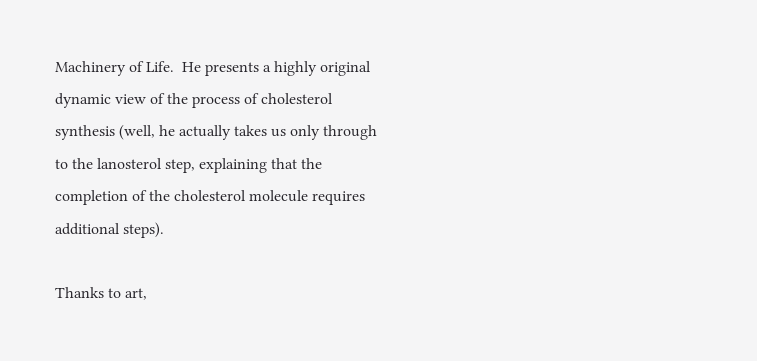Machinery of Life.  He presents a highly original dynamic view of the process of cholesterol synthesis (well, he actually takes us only through to the lanosterol step, explaining that the completion of the cholesterol molecule requires additional steps).

Thanks to art,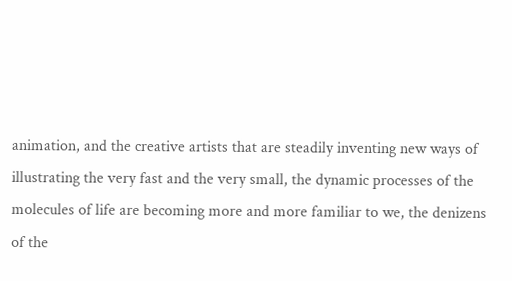animation, and the creative artists that are steadily inventing new ways of illustrating the very fast and the very small, the dynamic processes of the molecules of life are becoming more and more familiar to we, the denizens of the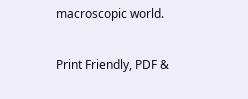macroscopic world.

Print Friendly, PDF &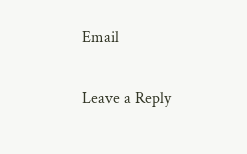Email

Leave a Reply